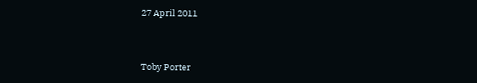27 April 2011



Toby Porter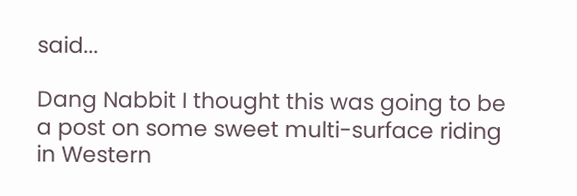said...

Dang Nabbit I thought this was going to be a post on some sweet multi-surface riding in Western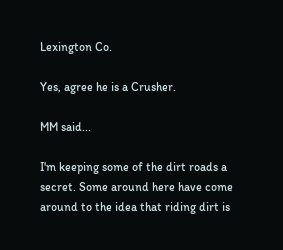Lexington Co.

Yes, agree he is a Crusher.

MM said...

I'm keeping some of the dirt roads a secret. Some around here have come around to the idea that riding dirt is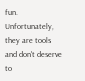fun. Unfortunately, they are tools and don't deserve to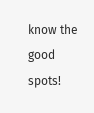know the good spots!